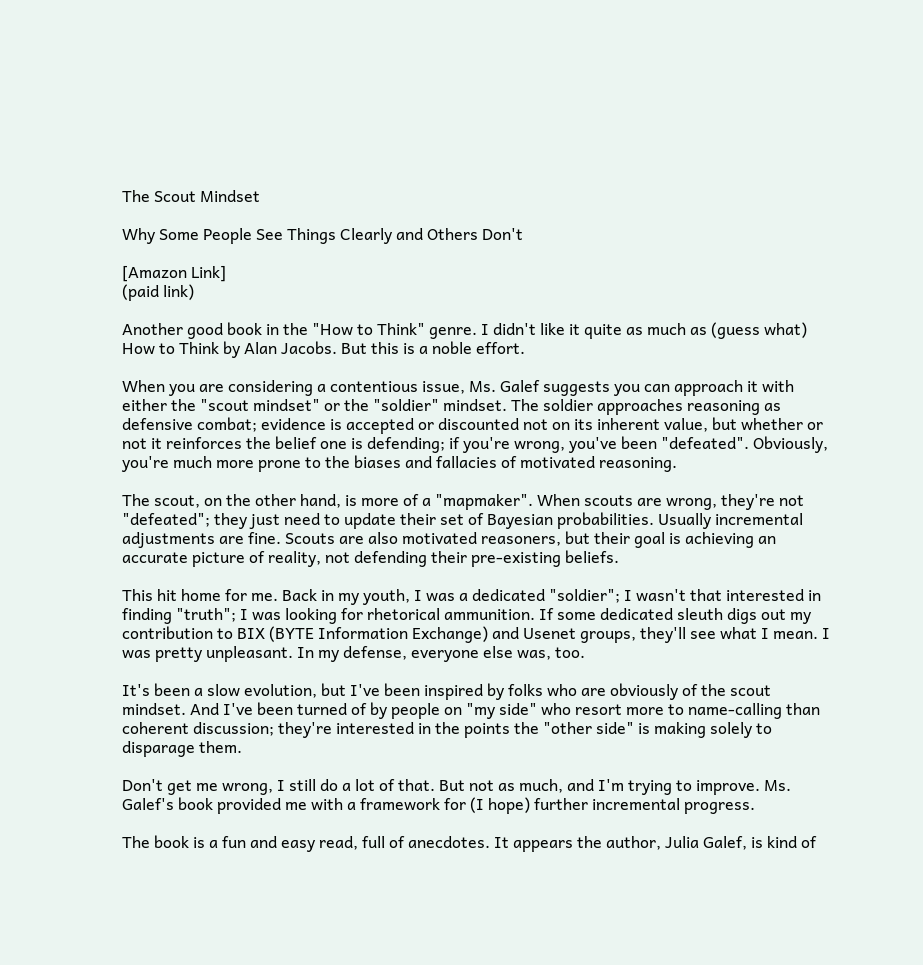The Scout Mindset

Why Some People See Things Clearly and Others Don't

[Amazon Link]
(paid link)

Another good book in the "How to Think" genre. I didn't like it quite as much as (guess what) How to Think by Alan Jacobs. But this is a noble effort.

When you are considering a contentious issue, Ms. Galef suggests you can approach it with either the "scout mindset" or the "soldier" mindset. The soldier approaches reasoning as defensive combat; evidence is accepted or discounted not on its inherent value, but whether or not it reinforces the belief one is defending; if you're wrong, you've been "defeated". Obviously, you're much more prone to the biases and fallacies of motivated reasoning.

The scout, on the other hand, is more of a "mapmaker". When scouts are wrong, they're not "defeated"; they just need to update their set of Bayesian probabilities. Usually incremental adjustments are fine. Scouts are also motivated reasoners, but their goal is achieving an accurate picture of reality, not defending their pre-existing beliefs.

This hit home for me. Back in my youth, I was a dedicated "soldier"; I wasn't that interested in finding "truth"; I was looking for rhetorical ammunition. If some dedicated sleuth digs out my contribution to BIX (BYTE Information Exchange) and Usenet groups, they'll see what I mean. I was pretty unpleasant. In my defense, everyone else was, too.

It's been a slow evolution, but I've been inspired by folks who are obviously of the scout mindset. And I've been turned of by people on "my side" who resort more to name-calling than coherent discussion; they're interested in the points the "other side" is making solely to disparage them.

Don't get me wrong, I still do a lot of that. But not as much, and I'm trying to improve. Ms. Galef's book provided me with a framework for (I hope) further incremental progress.

The book is a fun and easy read, full of anecdotes. It appears the author, Julia Galef, is kind of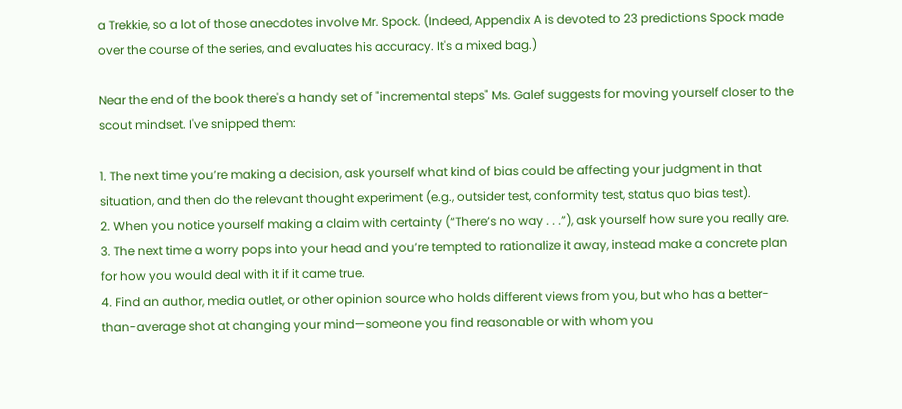a Trekkie, so a lot of those anecdotes involve Mr. Spock. (Indeed, Appendix A is devoted to 23 predictions Spock made over the course of the series, and evaluates his accuracy. It's a mixed bag.)

Near the end of the book there's a handy set of "incremental steps" Ms. Galef suggests for moving yourself closer to the scout mindset. I've snipped them:

1. The next time you’re making a decision, ask yourself what kind of bias could be affecting your judgment in that situation, and then do the relevant thought experiment (e.g., outsider test, conformity test, status quo bias test).
2. When you notice yourself making a claim with certainty (“There’s no way . . .”), ask yourself how sure you really are.
3. The next time a worry pops into your head and you’re tempted to rationalize it away, instead make a concrete plan for how you would deal with it if it came true.
4. Find an author, media outlet, or other opinion source who holds different views from you, but who has a better-than-average shot at changing your mind—someone you find reasonable or with whom you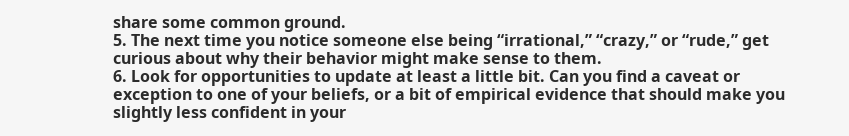share some common ground.
5. The next time you notice someone else being “irrational,” “crazy,” or “rude,” get curious about why their behavior might make sense to them.
6. Look for opportunities to update at least a little bit. Can you find a caveat or exception to one of your beliefs, or a bit of empirical evidence that should make you slightly less confident in your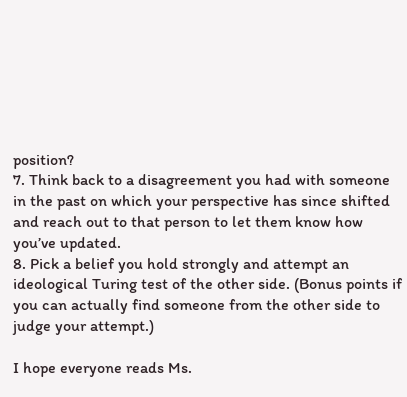position?
7. Think back to a disagreement you had with someone in the past on which your perspective has since shifted and reach out to that person to let them know how you’ve updated.
8. Pick a belief you hold strongly and attempt an ideological Turing test of the other side. (Bonus points if you can actually find someone from the other side to judge your attempt.)

I hope everyone reads Ms.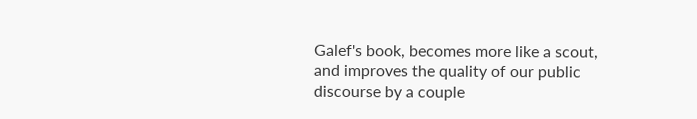Galef's book, becomes more like a scout, and improves the quality of our public discourse by a couple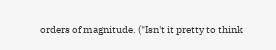orders of magnitude. ("Isn't it pretty to think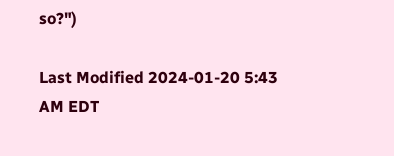so?")

Last Modified 2024-01-20 5:43 AM EDT